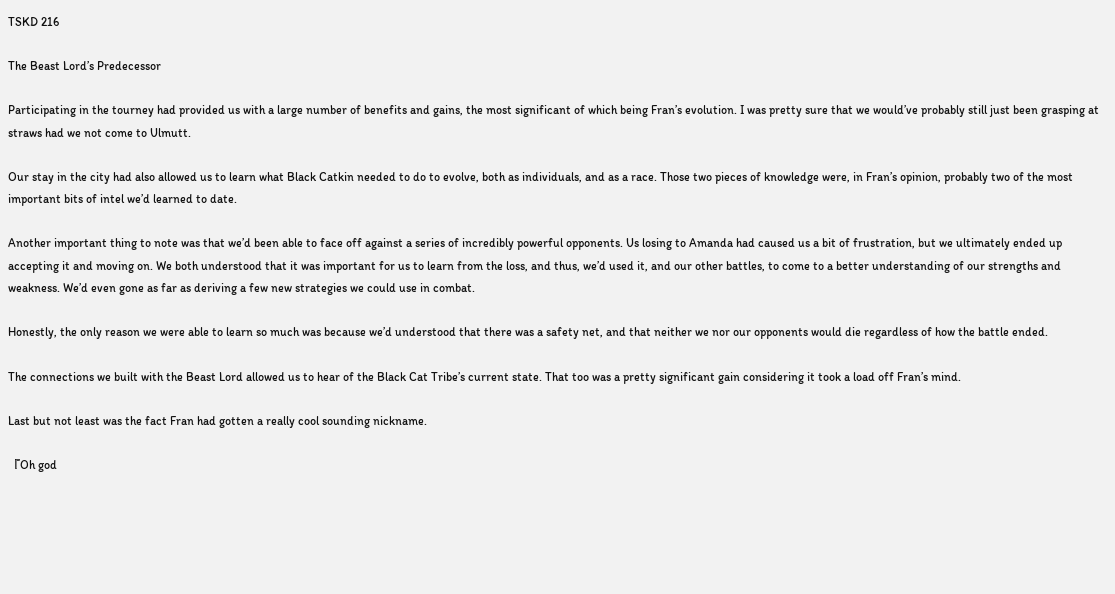TSKD 216

The Beast Lord’s Predecessor

Participating in the tourney had provided us with a large number of benefits and gains, the most significant of which being Fran’s evolution. I was pretty sure that we would’ve probably still just been grasping at straws had we not come to Ulmutt.

Our stay in the city had also allowed us to learn what Black Catkin needed to do to evolve, both as individuals, and as a race. Those two pieces of knowledge were, in Fran’s opinion, probably two of the most important bits of intel we’d learned to date.

Another important thing to note was that we’d been able to face off against a series of incredibly powerful opponents. Us losing to Amanda had caused us a bit of frustration, but we ultimately ended up accepting it and moving on. We both understood that it was important for us to learn from the loss, and thus, we’d used it, and our other battles, to come to a better understanding of our strengths and weakness. We’d even gone as far as deriving a few new strategies we could use in combat.

Honestly, the only reason we were able to learn so much was because we’d understood that there was a safety net, and that neither we nor our opponents would die regardless of how the battle ended.

The connections we built with the Beast Lord allowed us to hear of the Black Cat Tribe’s current state. That too was a pretty significant gain considering it took a load off Fran’s mind.

Last but not least was the fact Fran had gotten a really cool sounding nickname.

『Oh god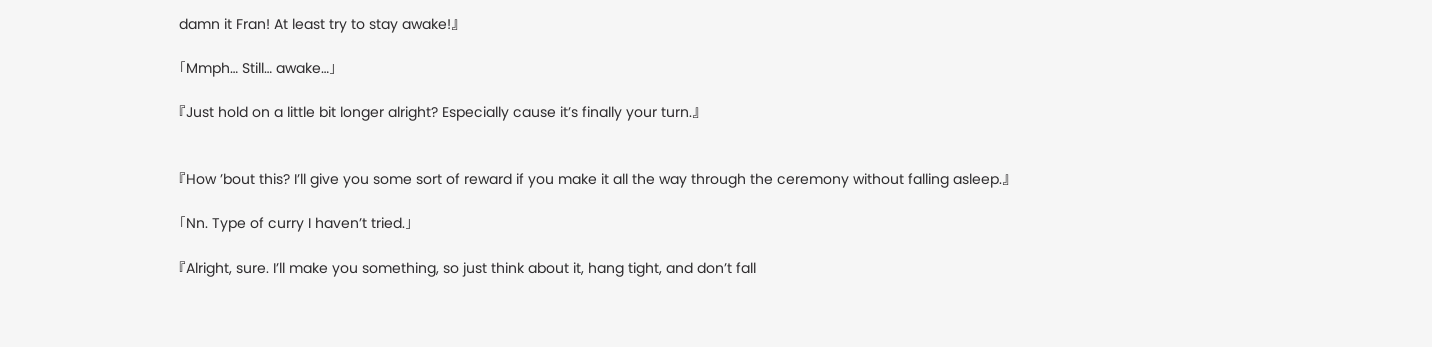damn it Fran! At least try to stay awake!』

「Mmph… Still… awake…」

『Just hold on a little bit longer alright? Especially cause it’s finally your turn.』


『How ’bout this? I’ll give you some sort of reward if you make it all the way through the ceremony without falling asleep.』

「Nn. Type of curry I haven’t tried.」

『Alright, sure. I’ll make you something, so just think about it, hang tight, and don’t fall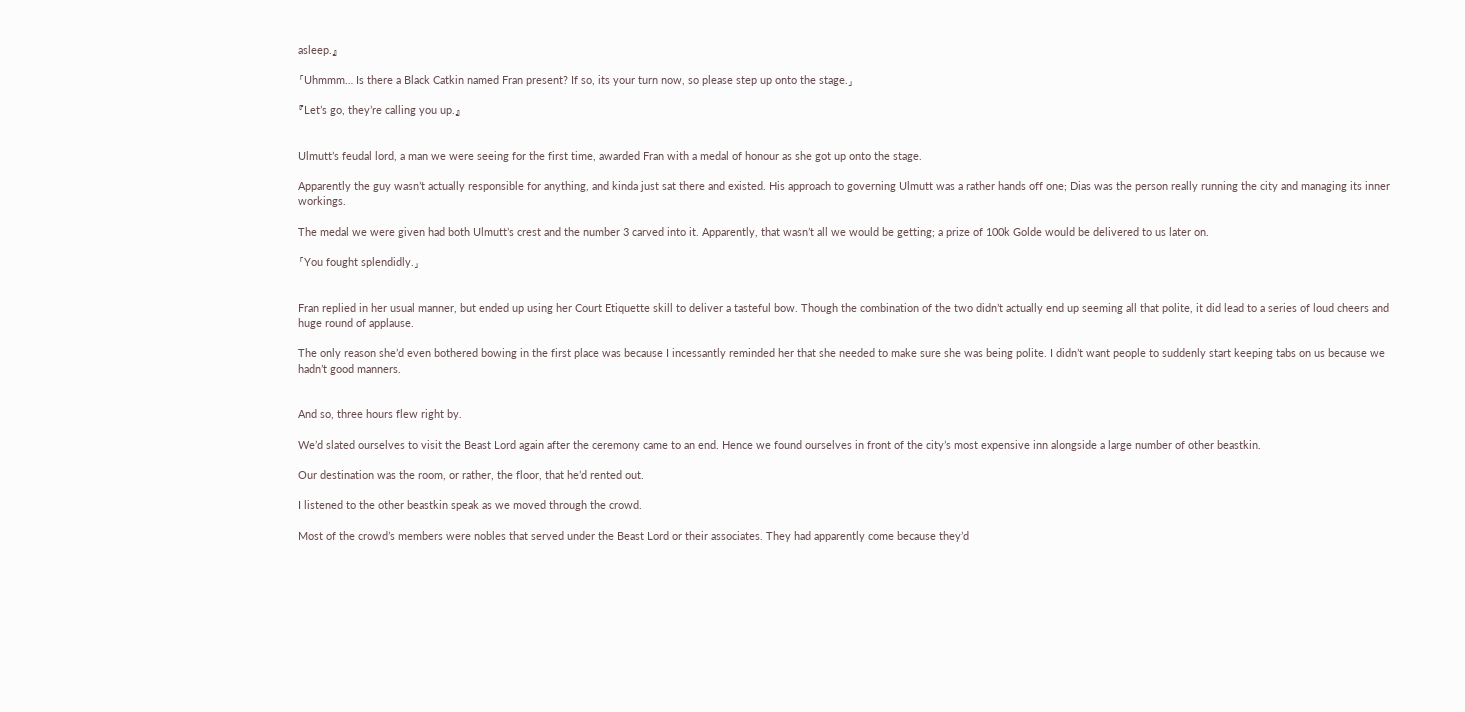asleep.』

「Uhmmm… Is there a Black Catkin named Fran present? If so, its your turn now, so please step up onto the stage.」

『Let’s go, they’re calling you up.』


Ulmutt’s feudal lord, a man we were seeing for the first time, awarded Fran with a medal of honour as she got up onto the stage.

Apparently the guy wasn’t actually responsible for anything, and kinda just sat there and existed. His approach to governing Ulmutt was a rather hands off one; Dias was the person really running the city and managing its inner workings.

The medal we were given had both Ulmutt’s crest and the number 3 carved into it. Apparently, that wasn’t all we would be getting; a prize of 100k Golde would be delivered to us later on.

「You fought splendidly.」


Fran replied in her usual manner, but ended up using her Court Etiquette skill to deliver a tasteful bow. Though the combination of the two didn’t actually end up seeming all that polite, it did lead to a series of loud cheers and huge round of applause.

The only reason she’d even bothered bowing in the first place was because I incessantly reminded her that she needed to make sure she was being polite. I didn’t want people to suddenly start keeping tabs on us because we hadn’t good manners.


And so, three hours flew right by.

We’d slated ourselves to visit the Beast Lord again after the ceremony came to an end. Hence we found ourselves in front of the city’s most expensive inn alongside a large number of other beastkin.

Our destination was the room, or rather, the floor, that he’d rented out.

I listened to the other beastkin speak as we moved through the crowd.

Most of the crowd’s members were nobles that served under the Beast Lord or their associates. They had apparently come because they’d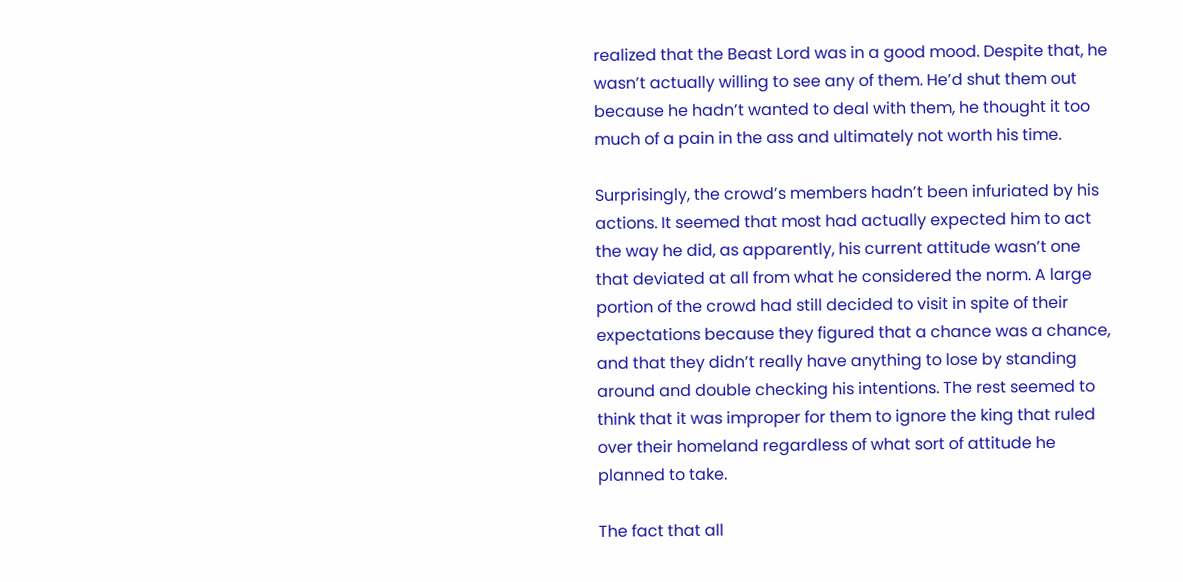realized that the Beast Lord was in a good mood. Despite that, he wasn’t actually willing to see any of them. He’d shut them out because he hadn’t wanted to deal with them, he thought it too much of a pain in the ass and ultimately not worth his time.

Surprisingly, the crowd’s members hadn’t been infuriated by his actions. It seemed that most had actually expected him to act the way he did, as apparently, his current attitude wasn’t one that deviated at all from what he considered the norm. A large portion of the crowd had still decided to visit in spite of their expectations because they figured that a chance was a chance, and that they didn’t really have anything to lose by standing around and double checking his intentions. The rest seemed to think that it was improper for them to ignore the king that ruled over their homeland regardless of what sort of attitude he planned to take.

The fact that all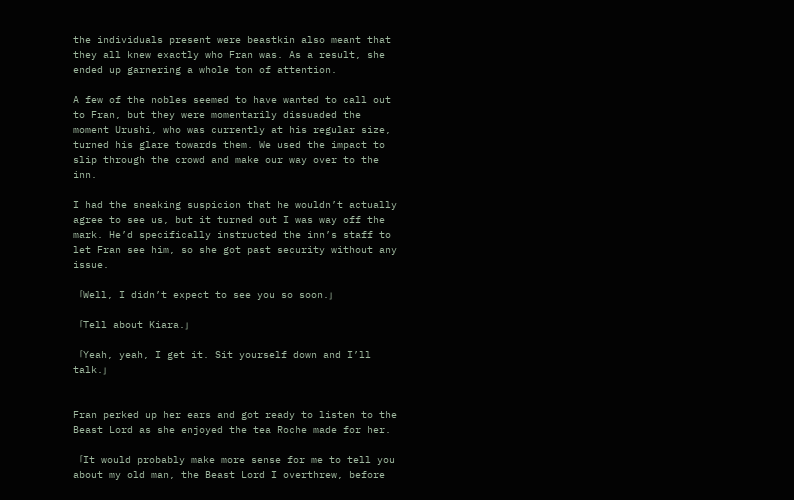the individuals present were beastkin also meant that they all knew exactly who Fran was. As a result, she ended up garnering a whole ton of attention.

A few of the nobles seemed to have wanted to call out to Fran, but they were momentarily dissuaded the moment Urushi, who was currently at his regular size, turned his glare towards them. We used the impact to slip through the crowd and make our way over to the inn.

I had the sneaking suspicion that he wouldn’t actually agree to see us, but it turned out I was way off the mark. He’d specifically instructed the inn’s staff to let Fran see him, so she got past security without any issue.

「Well, I didn’t expect to see you so soon.」

「Tell about Kiara.」

「Yeah, yeah, I get it. Sit yourself down and I’ll talk.」


Fran perked up her ears and got ready to listen to the Beast Lord as she enjoyed the tea Roche made for her.

「It would probably make more sense for me to tell you about my old man, the Beast Lord I overthrew, before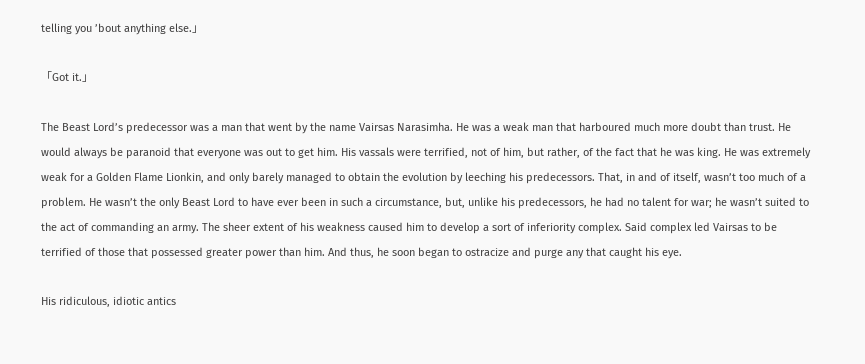telling you ’bout anything else.」

「Got it.」

The Beast Lord’s predecessor was a man that went by the name Vairsas Narasimha. He was a weak man that harboured much more doubt than trust. He would always be paranoid that everyone was out to get him. His vassals were terrified, not of him, but rather, of the fact that he was king. He was extremely weak for a Golden Flame Lionkin, and only barely managed to obtain the evolution by leeching his predecessors. That, in and of itself, wasn’t too much of a problem. He wasn’t the only Beast Lord to have ever been in such a circumstance, but, unlike his predecessors, he had no talent for war; he wasn’t suited to the act of commanding an army. The sheer extent of his weakness caused him to develop a sort of inferiority complex. Said complex led Vairsas to be terrified of those that possessed greater power than him. And thus, he soon began to ostracize and purge any that caught his eye.

His ridiculous, idiotic antics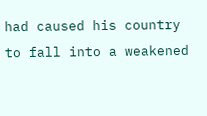had caused his country to fall into a weakened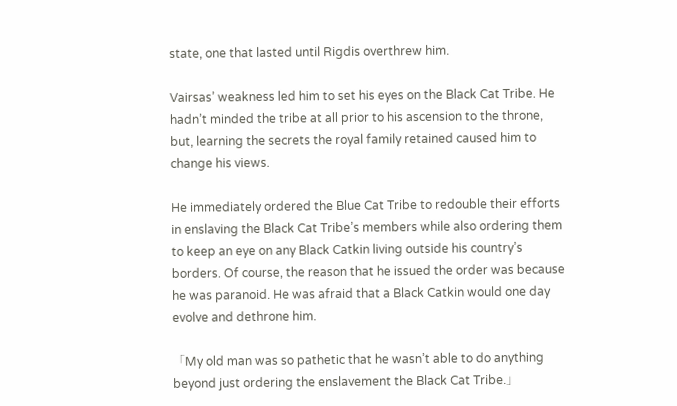state, one that lasted until Rigdis overthrew him.

Vairsas’ weakness led him to set his eyes on the Black Cat Tribe. He hadn’t minded the tribe at all prior to his ascension to the throne, but, learning the secrets the royal family retained caused him to change his views.

He immediately ordered the Blue Cat Tribe to redouble their efforts in enslaving the Black Cat Tribe’s members while also ordering them to keep an eye on any Black Catkin living outside his country’s borders. Of course, the reason that he issued the order was because he was paranoid. He was afraid that a Black Catkin would one day evolve and dethrone him.

「My old man was so pathetic that he wasn’t able to do anything beyond just ordering the enslavement the Black Cat Tribe.」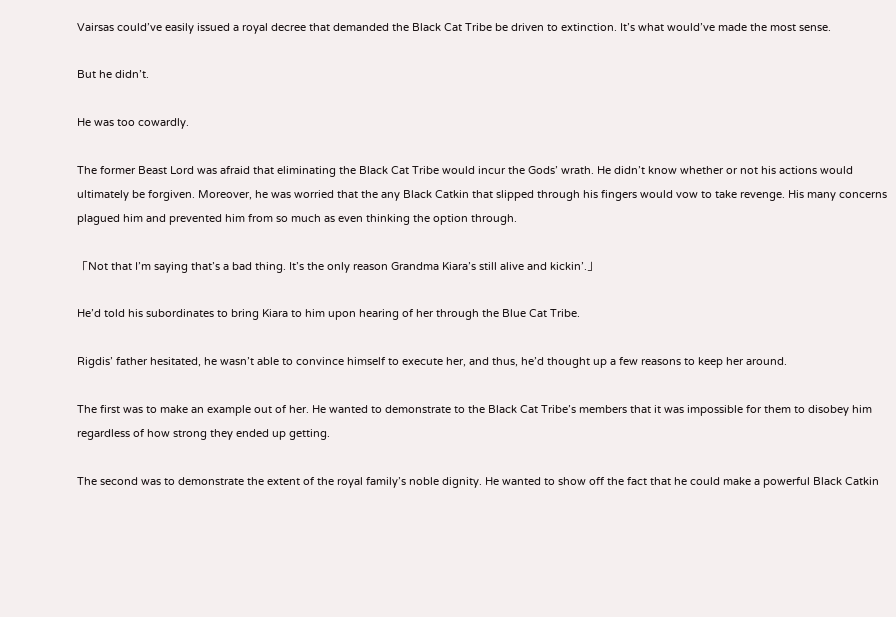Vairsas could’ve easily issued a royal decree that demanded the Black Cat Tribe be driven to extinction. It’s what would’ve made the most sense.

But he didn’t.

He was too cowardly.

The former Beast Lord was afraid that eliminating the Black Cat Tribe would incur the Gods’ wrath. He didn’t know whether or not his actions would ultimately be forgiven. Moreover, he was worried that the any Black Catkin that slipped through his fingers would vow to take revenge. His many concerns plagued him and prevented him from so much as even thinking the option through.

「Not that I’m saying that’s a bad thing. It’s the only reason Grandma Kiara’s still alive and kickin’.」

He’d told his subordinates to bring Kiara to him upon hearing of her through the Blue Cat Tribe.

Rigdis’ father hesitated, he wasn’t able to convince himself to execute her, and thus, he’d thought up a few reasons to keep her around.

The first was to make an example out of her. He wanted to demonstrate to the Black Cat Tribe’s members that it was impossible for them to disobey him regardless of how strong they ended up getting.

The second was to demonstrate the extent of the royal family’s noble dignity. He wanted to show off the fact that he could make a powerful Black Catkin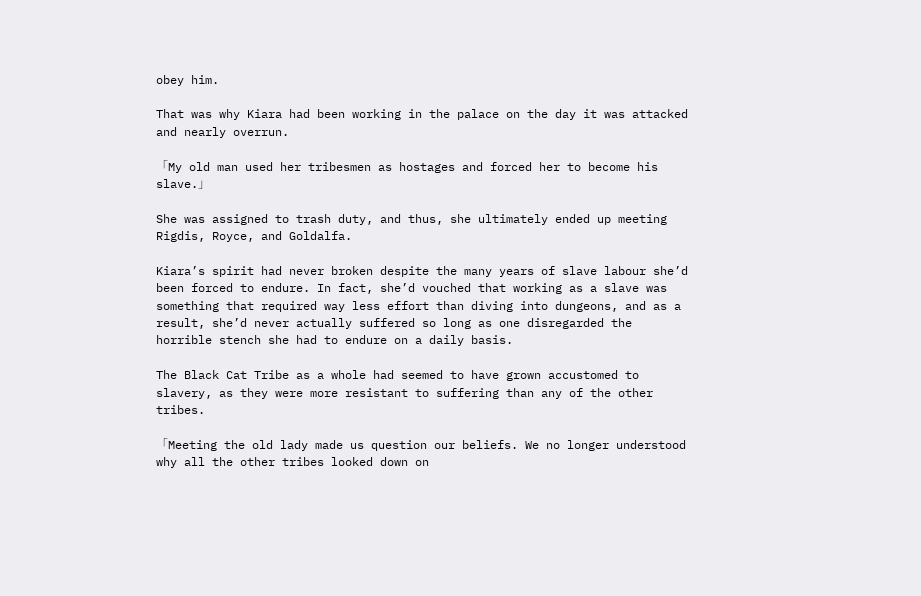obey him.

That was why Kiara had been working in the palace on the day it was attacked and nearly overrun.

「My old man used her tribesmen as hostages and forced her to become his slave.」

She was assigned to trash duty, and thus, she ultimately ended up meeting Rigdis, Royce, and Goldalfa.

Kiara’s spirit had never broken despite the many years of slave labour she’d been forced to endure. In fact, she’d vouched that working as a slave was something that required way less effort than diving into dungeons, and as a result, she’d never actually suffered so long as one disregarded the horrible stench she had to endure on a daily basis.

The Black Cat Tribe as a whole had seemed to have grown accustomed to slavery, as they were more resistant to suffering than any of the other tribes.

「Meeting the old lady made us question our beliefs. We no longer understood why all the other tribes looked down on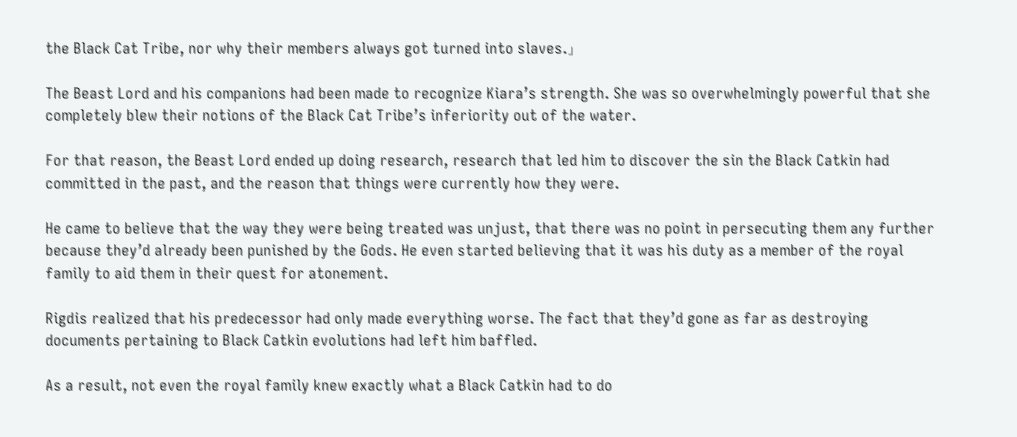the Black Cat Tribe, nor why their members always got turned into slaves.」

The Beast Lord and his companions had been made to recognize Kiara’s strength. She was so overwhelmingly powerful that she completely blew their notions of the Black Cat Tribe’s inferiority out of the water.

For that reason, the Beast Lord ended up doing research, research that led him to discover the sin the Black Catkin had committed in the past, and the reason that things were currently how they were.

He came to believe that the way they were being treated was unjust, that there was no point in persecuting them any further because they’d already been punished by the Gods. He even started believing that it was his duty as a member of the royal family to aid them in their quest for atonement.

Rigdis realized that his predecessor had only made everything worse. The fact that they’d gone as far as destroying documents pertaining to Black Catkin evolutions had left him baffled.

As a result, not even the royal family knew exactly what a Black Catkin had to do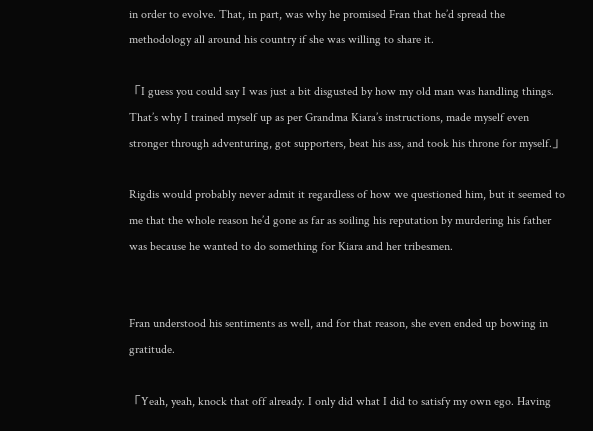in order to evolve. That, in part, was why he promised Fran that he’d spread the methodology all around his country if she was willing to share it.

「I guess you could say I was just a bit disgusted by how my old man was handling things. That’s why I trained myself up as per Grandma Kiara’s instructions, made myself even stronger through adventuring, got supporters, beat his ass, and took his throne for myself.」

Rigdis would probably never admit it regardless of how we questioned him, but it seemed to me that the whole reason he’d gone as far as soiling his reputation by murdering his father was because he wanted to do something for Kiara and her tribesmen.


Fran understood his sentiments as well, and for that reason, she even ended up bowing in gratitude.

「Yeah, yeah, knock that off already. I only did what I did to satisfy my own ego. Having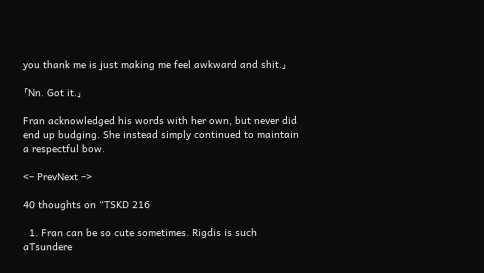you thank me is just making me feel awkward and shit.」

「Nn. Got it.」

Fran acknowledged his words with her own, but never did end up budging. She instead simply continued to maintain a respectful bow.

<– PrevNext –>

40 thoughts on “TSKD 216

  1. Fran can be so cute sometimes. Rigdis is such aTsundere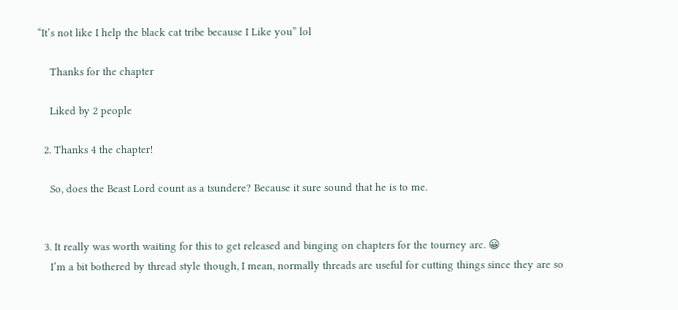“It’s not like I help the black cat tribe because I Like you” lol

    Thanks for the chapter

    Liked by 2 people

  2. Thanks 4 the chapter!

    So, does the Beast Lord count as a tsundere? Because it sure sound that he is to me.


  3. It really was worth waiting for this to get released and binging on chapters for the tourney arc. 😀
    I’m a bit bothered by thread style though, I mean, normally threads are useful for cutting things since they are so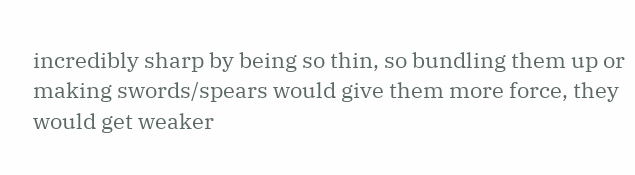incredibly sharp by being so thin, so bundling them up or making swords/spears would give them more force, they would get weaker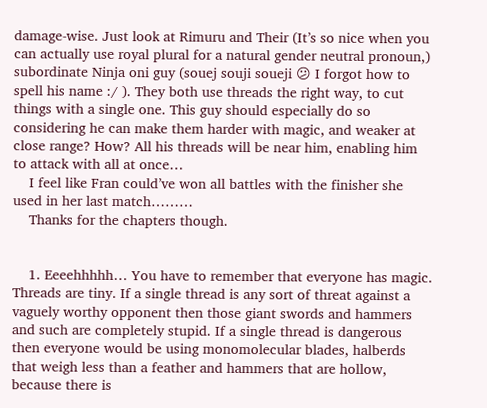damage-wise. Just look at Rimuru and Their (It’s so nice when you can actually use royal plural for a natural gender neutral pronoun,) subordinate Ninja oni guy (souej souji soueji 😕 I forgot how to spell his name :/ ). They both use threads the right way, to cut things with a single one. This guy should especially do so considering he can make them harder with magic, and weaker at close range? How? All his threads will be near him, enabling him to attack with all at once…
    I feel like Fran could’ve won all battles with the finisher she used in her last match………
    Thanks for the chapters though.


    1. Eeeehhhhh… You have to remember that everyone has magic. Threads are tiny. If a single thread is any sort of threat against a vaguely worthy opponent then those giant swords and hammers and such are completely stupid. If a single thread is dangerous then everyone would be using monomolecular blades, halberds that weigh less than a feather and hammers that are hollow, because there is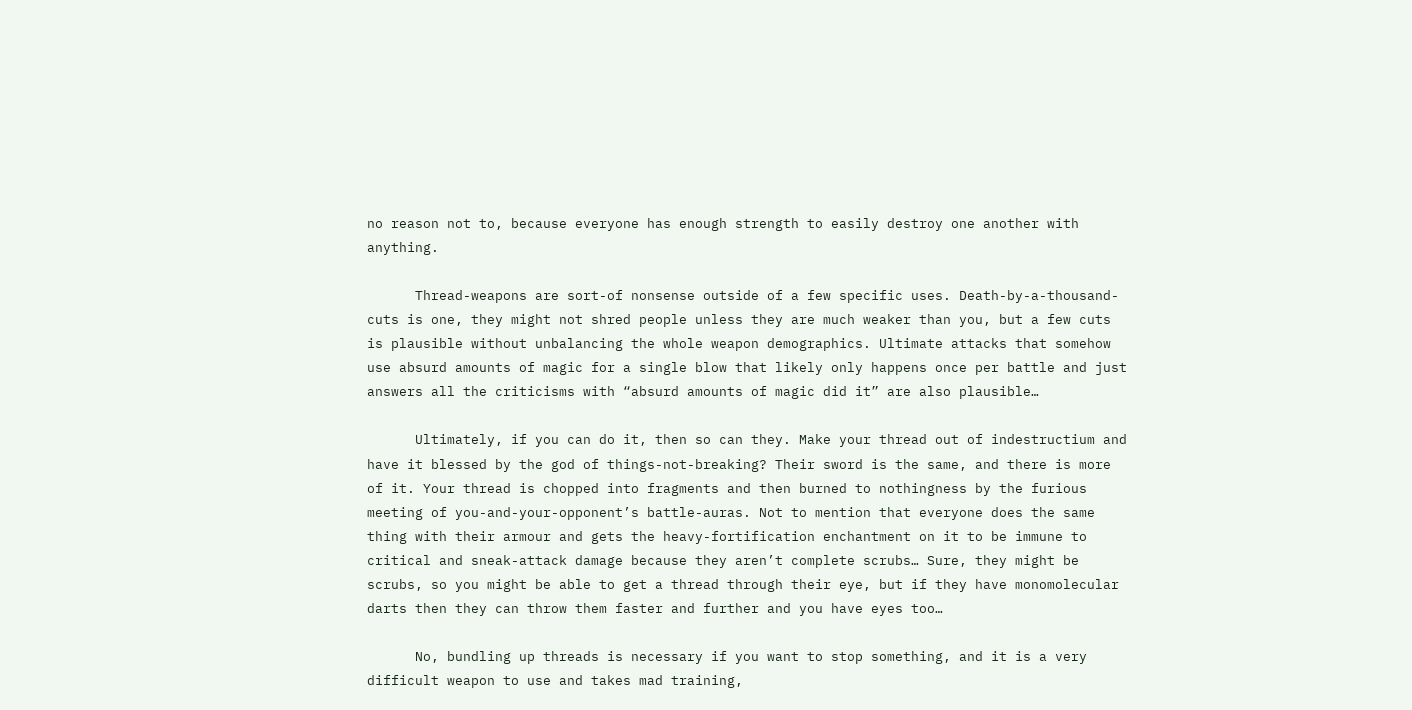no reason not to, because everyone has enough strength to easily destroy one another with anything.

      Thread-weapons are sort-of nonsense outside of a few specific uses. Death-by-a-thousand-cuts is one, they might not shred people unless they are much weaker than you, but a few cuts is plausible without unbalancing the whole weapon demographics. Ultimate attacks that somehow use absurd amounts of magic for a single blow that likely only happens once per battle and just answers all the criticisms with “absurd amounts of magic did it” are also plausible…

      Ultimately, if you can do it, then so can they. Make your thread out of indestructium and have it blessed by the god of things-not-breaking? Their sword is the same, and there is more of it. Your thread is chopped into fragments and then burned to nothingness by the furious meeting of you-and-your-opponent’s battle-auras. Not to mention that everyone does the same thing with their armour and gets the heavy-fortification enchantment on it to be immune to critical and sneak-attack damage because they aren’t complete scrubs… Sure, they might be scrubs, so you might be able to get a thread through their eye, but if they have monomolecular darts then they can throw them faster and further and you have eyes too…

      No, bundling up threads is necessary if you want to stop something, and it is a very difficult weapon to use and takes mad training,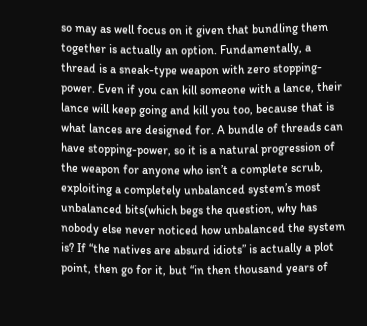so may as well focus on it given that bundling them together is actually an option. Fundamentally, a thread is a sneak-type weapon with zero stopping-power. Even if you can kill someone with a lance, their lance will keep going and kill you too, because that is what lances are designed for. A bundle of threads can have stopping-power, so it is a natural progression of the weapon for anyone who isn’t a complete scrub, exploiting a completely unbalanced system’s most unbalanced bits(which begs the question, why has nobody else never noticed how unbalanced the system is? If “the natives are absurd idiots” is actually a plot point, then go for it, but “in then thousand years of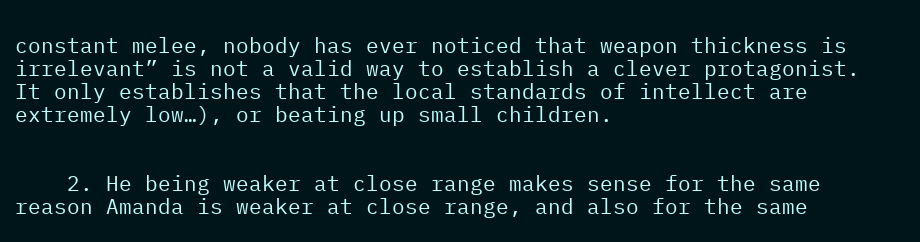constant melee, nobody has ever noticed that weapon thickness is irrelevant” is not a valid way to establish a clever protagonist. It only establishes that the local standards of intellect are extremely low…), or beating up small children.


    2. He being weaker at close range makes sense for the same reason Amanda is weaker at close range, and also for the same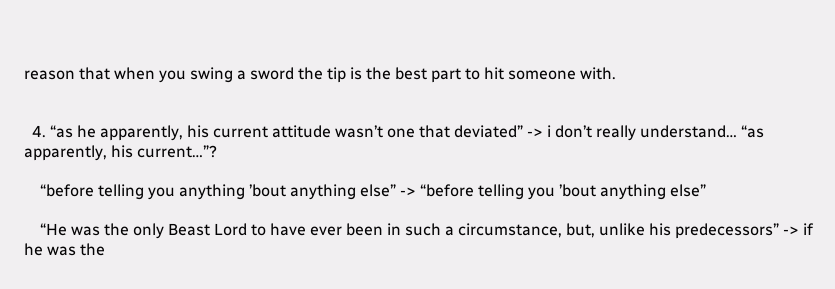reason that when you swing a sword the tip is the best part to hit someone with.


  4. “as he apparently, his current attitude wasn’t one that deviated” -> i don’t really understand… “as apparently, his current…”?

    “before telling you anything ’bout anything else” -> “before telling you ’bout anything else”

    “He was the only Beast Lord to have ever been in such a circumstance, but, unlike his predecessors” -> if he was the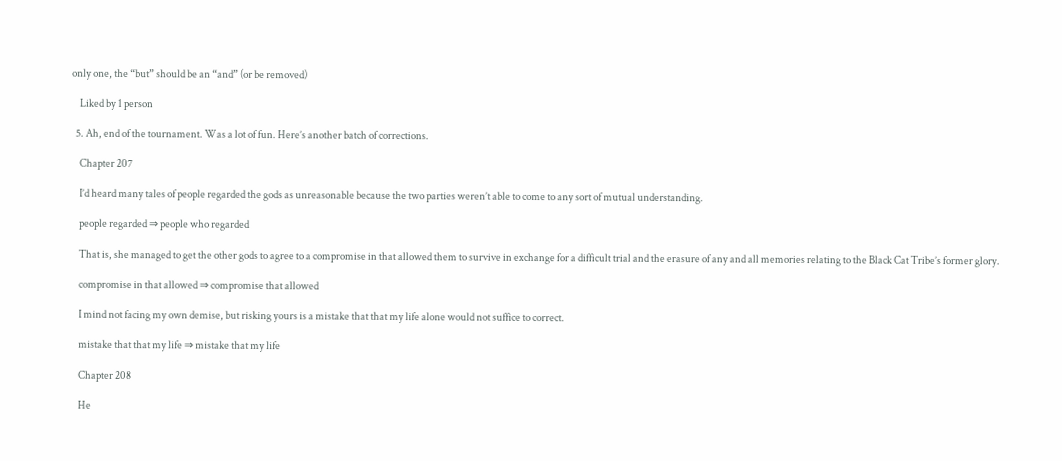only one, the “but” should be an “and” (or be removed)

    Liked by 1 person

  5. Ah, end of the tournament. Was a lot of fun. Here’s another batch of corrections.

    Chapter 207

    I’d heard many tales of people regarded the gods as unreasonable because the two parties weren’t able to come to any sort of mutual understanding.

    people regarded ⇒ people who regarded

    That is, she managed to get the other gods to agree to a compromise in that allowed them to survive in exchange for a difficult trial and the erasure of any and all memories relating to the Black Cat Tribe’s former glory.

    compromise in that allowed ⇒ compromise that allowed

    I mind not facing my own demise, but risking yours is a mistake that that my life alone would not suffice to correct.

    mistake that that my life ⇒ mistake that my life

    Chapter 208

    He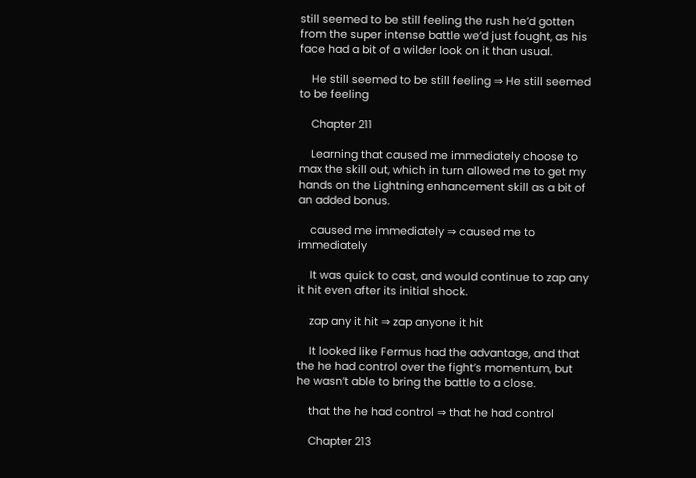still seemed to be still feeling the rush he’d gotten from the super intense battle we’d just fought, as his face had a bit of a wilder look on it than usual.

    He still seemed to be still feeling ⇒ He still seemed to be feeling

    Chapter 211

    Learning that caused me immediately choose to max the skill out, which in turn allowed me to get my hands on the Lightning enhancement skill as a bit of an added bonus.

    caused me immediately ⇒ caused me to immediately

    It was quick to cast, and would continue to zap any it hit even after its initial shock.

    zap any it hit ⇒ zap anyone it hit

    It looked like Fermus had the advantage, and that the he had control over the fight’s momentum, but he wasn’t able to bring the battle to a close.

    that the he had control ⇒ that he had control

    Chapter 213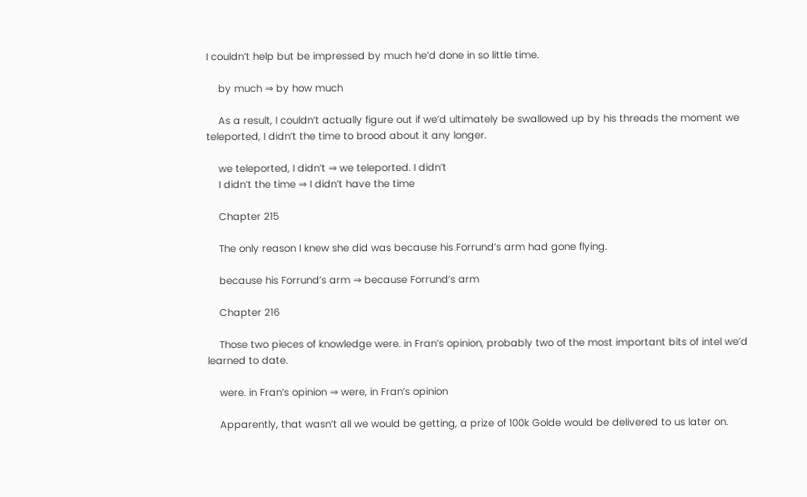I couldn’t help but be impressed by much he’d done in so little time.

    by much ⇒ by how much

    As a result, I couldn’t actually figure out if we’d ultimately be swallowed up by his threads the moment we teleported, I didn’t the time to brood about it any longer.

    we teleported, I didn’t ⇒ we teleported. I didn’t
    I didn’t the time ⇒ I didn’t have the time

    Chapter 215

    The only reason I knew she did was because his Forrund’s arm had gone flying.

    because his Forrund’s arm ⇒ because Forrund’s arm

    Chapter 216

    Those two pieces of knowledge were. in Fran’s opinion, probably two of the most important bits of intel we’d learned to date.

    were. in Fran’s opinion ⇒ were, in Fran’s opinion

    Apparently, that wasn’t all we would be getting, a prize of 100k Golde would be delivered to us later on.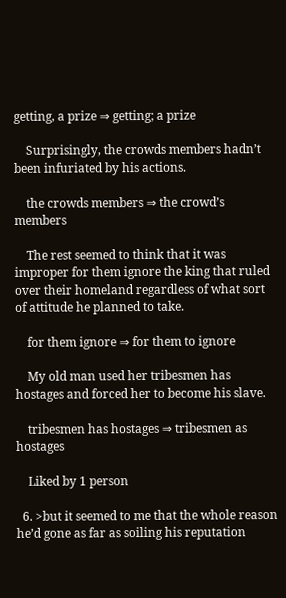getting, a prize ⇒ getting; a prize

    Surprisingly, the crowds members hadn’t been infuriated by his actions.

    the crowds members ⇒ the crowd’s members

    The rest seemed to think that it was improper for them ignore the king that ruled over their homeland regardless of what sort of attitude he planned to take.

    for them ignore ⇒ for them to ignore

    My old man used her tribesmen has hostages and forced her to become his slave.

    tribesmen has hostages ⇒ tribesmen as hostages

    Liked by 1 person

  6. >but it seemed to me that the whole reason he’d gone as far as soiling his reputation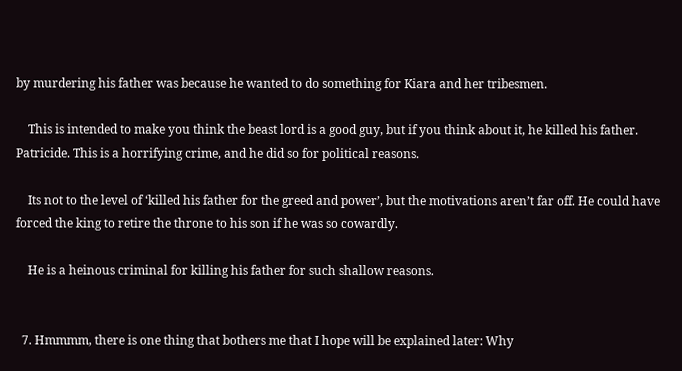by murdering his father was because he wanted to do something for Kiara and her tribesmen.

    This is intended to make you think the beast lord is a good guy, but if you think about it, he killed his father. Patricide. This is a horrifying crime, and he did so for political reasons.

    Its not to the level of ‘killed his father for the greed and power’, but the motivations aren’t far off. He could have forced the king to retire the throne to his son if he was so cowardly.

    He is a heinous criminal for killing his father for such shallow reasons.


  7. Hmmmm, there is one thing that bothers me that I hope will be explained later: Why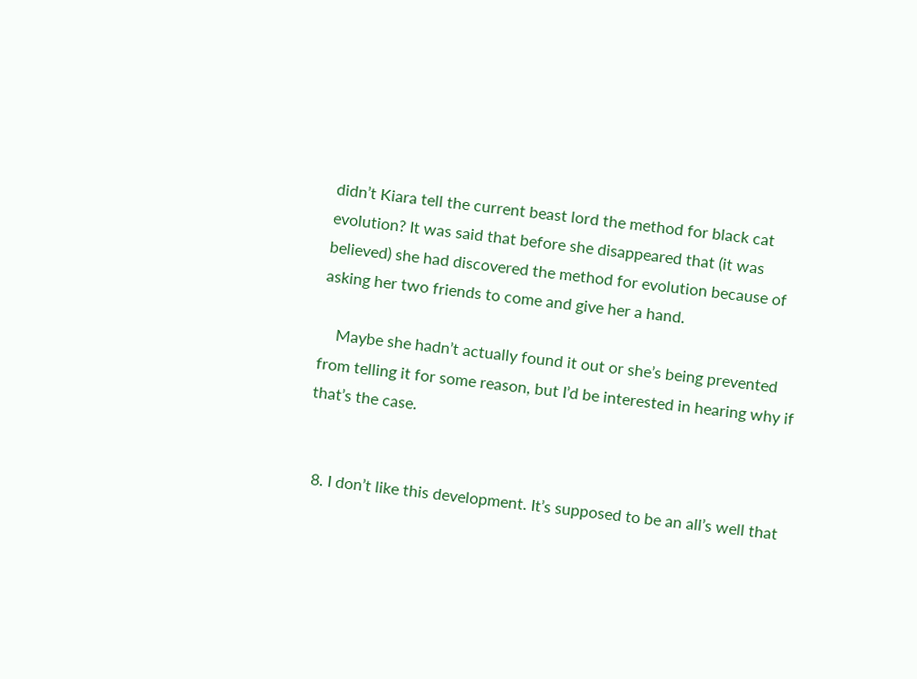didn’t Kiara tell the current beast lord the method for black cat evolution? It was said that before she disappeared that (it was believed) she had discovered the method for evolution because of asking her two friends to come and give her a hand.

    Maybe she hadn’t actually found it out or she’s being prevented from telling it for some reason, but I’d be interested in hearing why if that’s the case.


  8. I don’t like this development. It’s supposed to be an all’s well that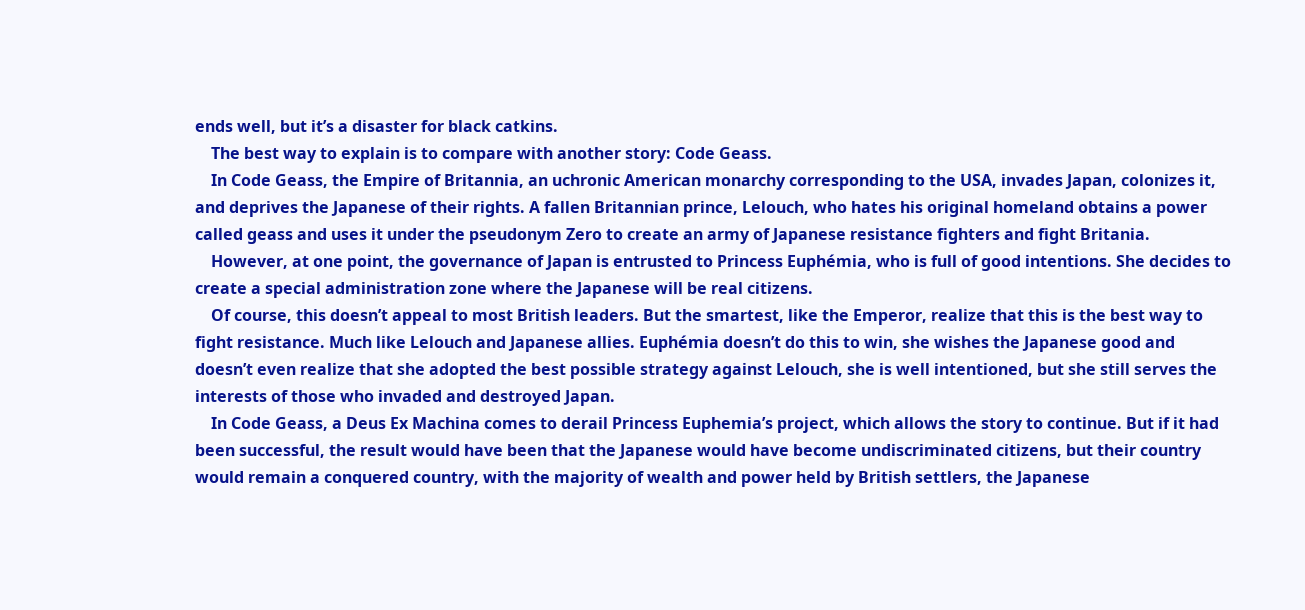ends well, but it’s a disaster for black catkins.
    The best way to explain is to compare with another story: Code Geass.
    In Code Geass, the Empire of Britannia, an uchronic American monarchy corresponding to the USA, invades Japan, colonizes it, and deprives the Japanese of their rights. A fallen Britannian prince, Lelouch, who hates his original homeland obtains a power called geass and uses it under the pseudonym Zero to create an army of Japanese resistance fighters and fight Britania.
    However, at one point, the governance of Japan is entrusted to Princess Euphémia, who is full of good intentions. She decides to create a special administration zone where the Japanese will be real citizens.
    Of course, this doesn’t appeal to most British leaders. But the smartest, like the Emperor, realize that this is the best way to fight resistance. Much like Lelouch and Japanese allies. Euphémia doesn’t do this to win, she wishes the Japanese good and doesn’t even realize that she adopted the best possible strategy against Lelouch, she is well intentioned, but she still serves the interests of those who invaded and destroyed Japan.
    In Code Geass, a Deus Ex Machina comes to derail Princess Euphemia’s project, which allows the story to continue. But if it had been successful, the result would have been that the Japanese would have become undiscriminated citizens, but their country would remain a conquered country, with the majority of wealth and power held by British settlers, the Japanese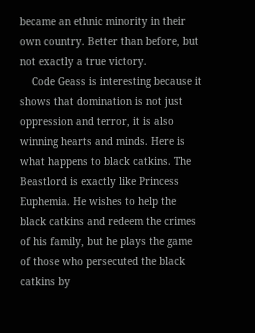became an ethnic minority in their own country. Better than before, but not exactly a true victory.
    Code Geass is interesting because it shows that domination is not just oppression and terror, it is also winning hearts and minds. Here is what happens to black catkins. The Beastlord is exactly like Princess Euphemia. He wishes to help the black catkins and redeem the crimes of his family, but he plays the game of those who persecuted the black catkins by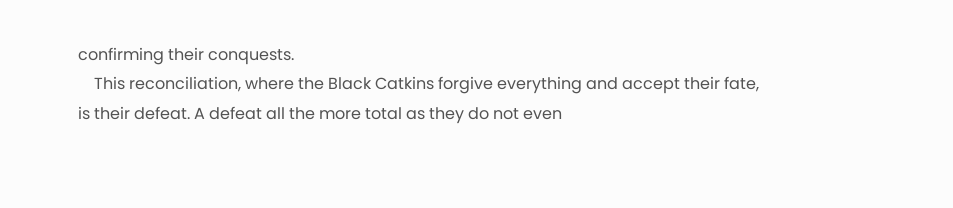confirming their conquests.
    This reconciliation, where the Black Catkins forgive everything and accept their fate, is their defeat. A defeat all the more total as they do not even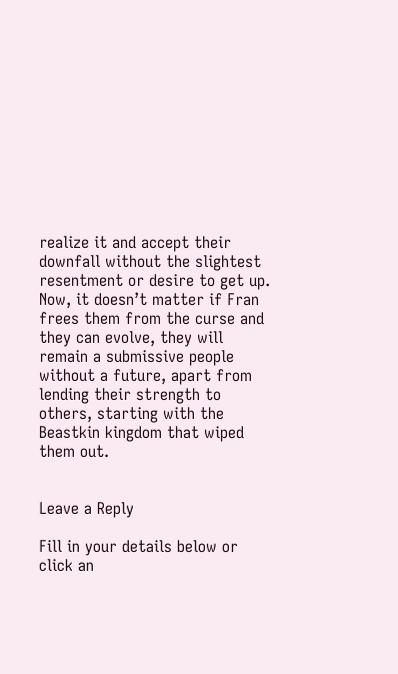realize it and accept their downfall without the slightest resentment or desire to get up. Now, it doesn’t matter if Fran frees them from the curse and they can evolve, they will remain a submissive people without a future, apart from lending their strength to others, starting with the Beastkin kingdom that wiped them out.


Leave a Reply

Fill in your details below or click an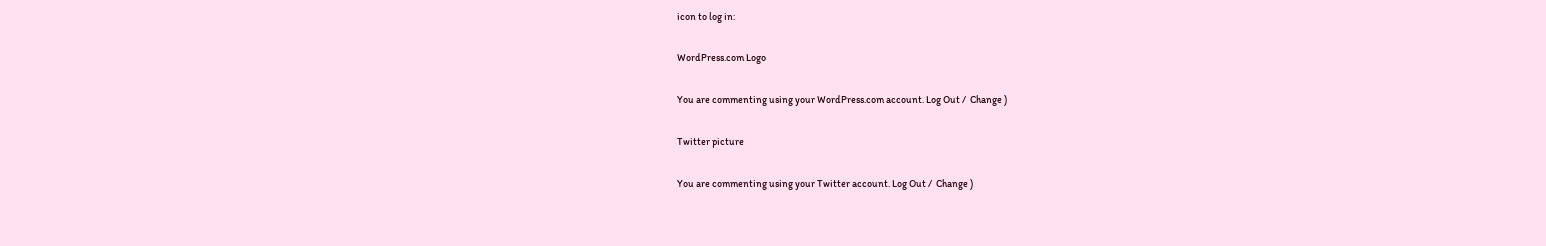icon to log in:

WordPress.com Logo

You are commenting using your WordPress.com account. Log Out /  Change )

Twitter picture

You are commenting using your Twitter account. Log Out /  Change )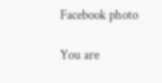Facebook photo

You are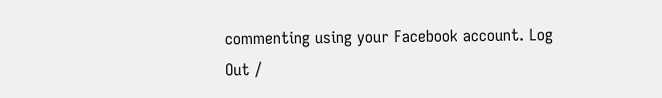commenting using your Facebook account. Log Out /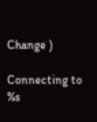Change )

Connecting to %s